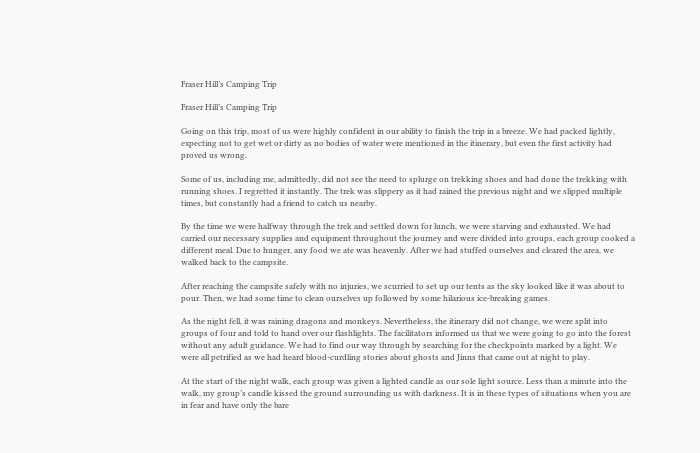Fraser Hill’s Camping Trip

Fraser Hill’s Camping Trip

Going on this trip, most of us were highly confident in our ability to finish the trip in a breeze. We had packed lightly, expecting not to get wet or dirty as no bodies of water were mentioned in the itinerary, but even the first activity had proved us wrong.

Some of us, including me, admittedly, did not see the need to splurge on trekking shoes and had done the trekking with running shoes. I regretted it instantly. The trek was slippery as it had rained the previous night and we slipped multiple times, but constantly had a friend to catch us nearby.

By the time we were halfway through the trek and settled down for lunch, we were starving and exhausted. We had carried our necessary supplies and equipment throughout the journey and were divided into groups, each group cooked a different meal. Due to hunger, any food we ate was heavenly. After we had stuffed ourselves and cleared the area, we walked back to the campsite.

After reaching the campsite safely with no injuries, we scurried to set up our tents as the sky looked like it was about to pour. Then, we had some time to clean ourselves up followed by some hilarious ice-breaking games.

As the night fell, it was raining dragons and monkeys. Nevertheless, the itinerary did not change, we were split into groups of four and told to hand over our flashlights. The facilitators informed us that we were going to go into the forest without any adult guidance. We had to find our way through by searching for the checkpoints marked by a light. We were all petrified as we had heard blood-curdling stories about ghosts and Jinns that came out at night to play.

At the start of the night walk, each group was given a lighted candle as our sole light source. Less than a minute into the walk, my group’s candle kissed the ground surrounding us with darkness. It is in these types of situations when you are in fear and have only the bare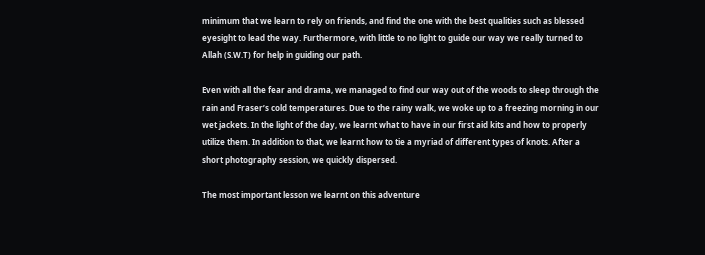minimum that we learn to rely on friends, and find the one with the best qualities such as blessed eyesight to lead the way. Furthermore, with little to no light to guide our way we really turned to Allah (S.W.T) for help in guiding our path.

Even with all the fear and drama, we managed to find our way out of the woods to sleep through the rain and Fraser’s cold temperatures. Due to the rainy walk, we woke up to a freezing morning in our wet jackets. In the light of the day, we learnt what to have in our first aid kits and how to properly utilize them. In addition to that, we learnt how to tie a myriad of different types of knots. After a short photography session, we quickly dispersed.

The most important lesson we learnt on this adventure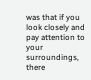was that if you look closely and pay attention to your surroundings, there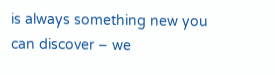is always something new you can discover – we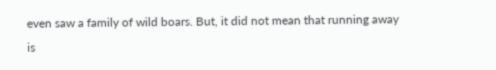even saw a family of wild boars. But, it did not mean that running away is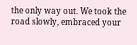the only way out. We took the road slowly, embraced your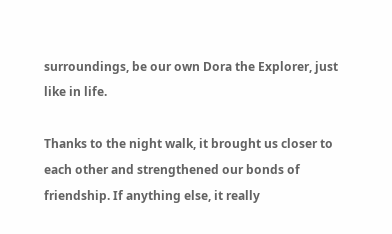surroundings, be our own Dora the Explorer, just like in life.

Thanks to the night walk, it brought us closer to each other and strengthened our bonds of friendship. If anything else, it really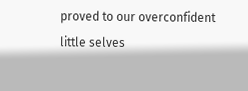proved to our overconfident little selves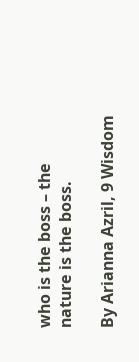who is the boss – the nature is the boss.

By Arianna Azril, 9 Wisdom